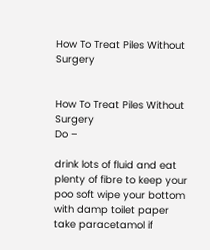How To Treat Piles Without Surgery


How To Treat Piles Without Surgery
Do –

drink lots of fluid and eat plenty of fibre to keep your poo soft wipe your bottom with damp toilet paper take paracetamol if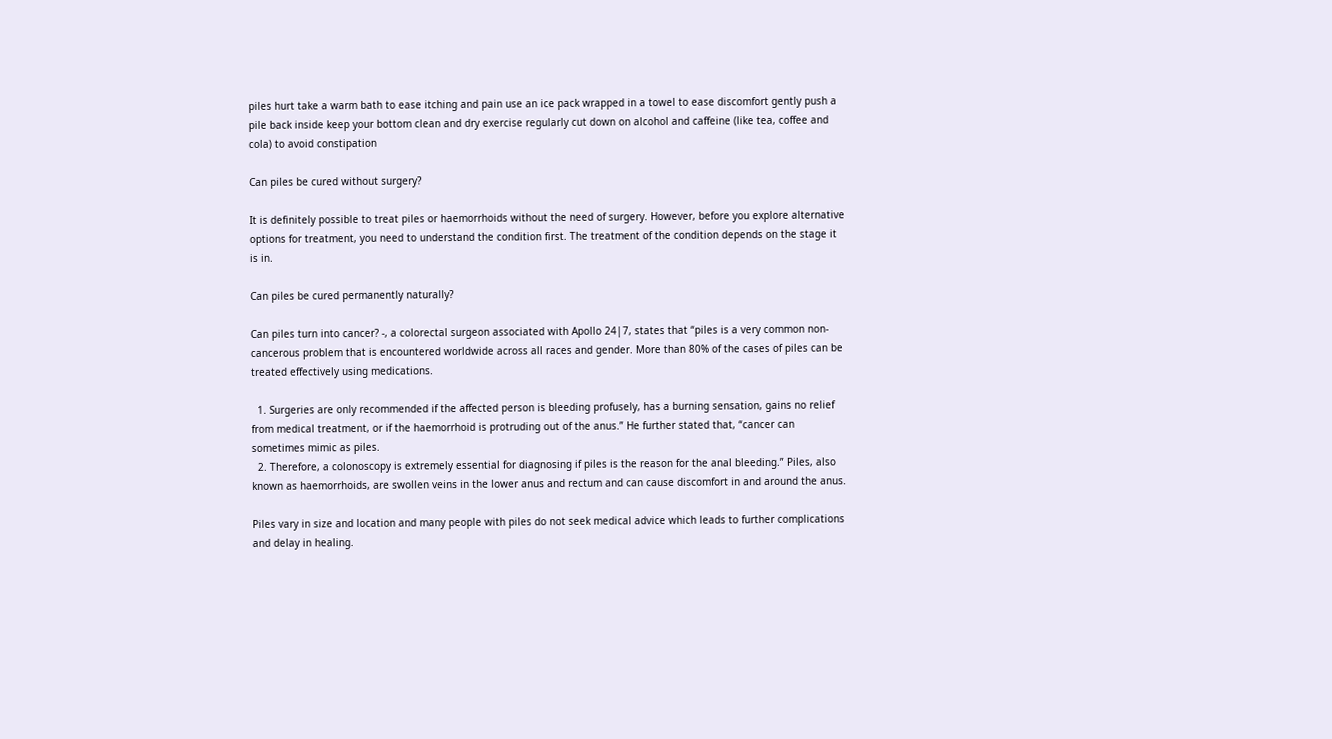piles hurt take a warm bath to ease itching and pain use an ice pack wrapped in a towel to ease discomfort gently push a pile back inside keep your bottom clean and dry exercise regularly cut down on alcohol and caffeine (like tea, coffee and cola) to avoid constipation

Can piles be cured without surgery?

It is definitely possible to treat piles or haemorrhoids without the need of surgery. However, before you explore alternative options for treatment, you need to understand the condition first. The treatment of the condition depends on the stage it is in.

Can piles be cured permanently naturally?

Can piles turn into cancer? -, a colorectal surgeon associated with Apollo 24|7, states that “piles is a very common non-cancerous problem that is encountered worldwide across all races and gender. More than 80% of the cases of piles can be treated effectively using medications.

  1. Surgeries are only recommended if the affected person is bleeding profusely, has a burning sensation, gains no relief from medical treatment, or if the haemorrhoid is protruding out of the anus.” He further stated that, “cancer can sometimes mimic as piles.
  2. Therefore, a colonoscopy is extremely essential for diagnosing if piles is the reason for the anal bleeding.” Piles, also known as haemorrhoids, are swollen veins in the lower anus and rectum and can cause discomfort in and around the anus.

Piles vary in size and location and many people with piles do not seek medical advice which leads to further complications and delay in healing.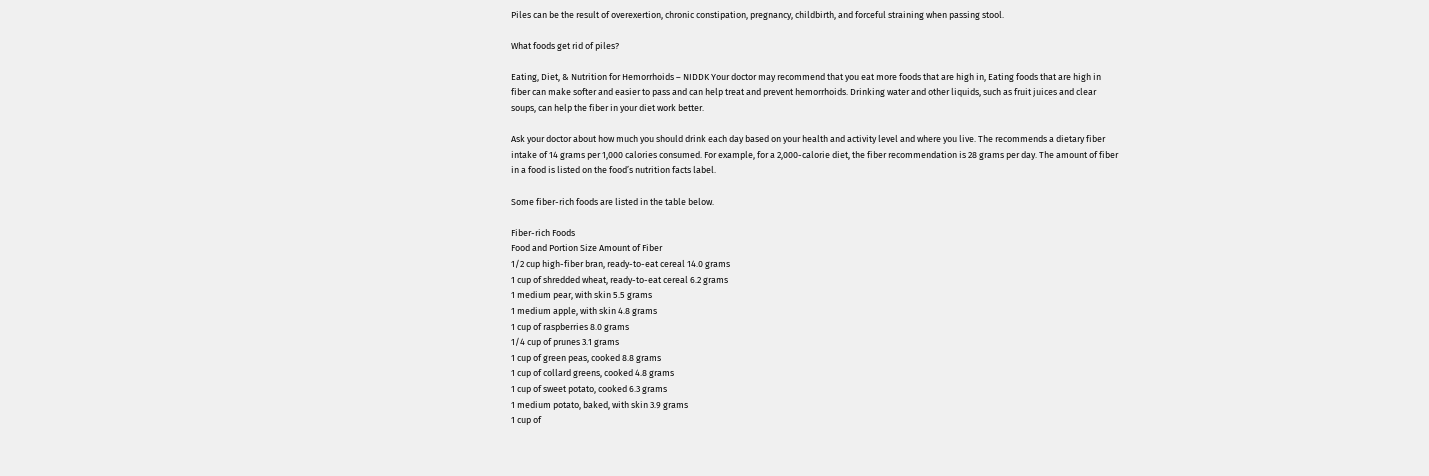Piles can be the result of overexertion, chronic constipation, pregnancy, childbirth, and forceful straining when passing stool.

What foods get rid of piles?

Eating, Diet, & Nutrition for Hemorrhoids – NIDDK Your doctor may recommend that you eat more foods that are high in, Eating foods that are high in fiber can make softer and easier to pass and can help treat and prevent hemorrhoids. Drinking water and other liquids, such as fruit juices and clear soups, can help the fiber in your diet work better.

Ask your doctor about how much you should drink each day based on your health and activity level and where you live. The recommends a dietary fiber intake of 14 grams per 1,000 calories consumed. For example, for a 2,000-calorie diet, the fiber recommendation is 28 grams per day. The amount of fiber in a food is listed on the food’s nutrition facts label.

Some fiber-rich foods are listed in the table below.

Fiber-rich Foods
Food and Portion Size Amount of Fiber
1/2 cup high-fiber bran, ready-to-eat cereal 14.0 grams
1 cup of shredded wheat, ready-to-eat cereal 6.2 grams
1 medium pear, with skin 5.5 grams
1 medium apple, with skin 4.8 grams
1 cup of raspberries 8.0 grams
1/4 cup of prunes 3.1 grams
1 cup of green peas, cooked 8.8 grams
1 cup of collard greens, cooked 4.8 grams
1 cup of sweet potato, cooked 6.3 grams
1 medium potato, baked, with skin 3.9 grams
1 cup of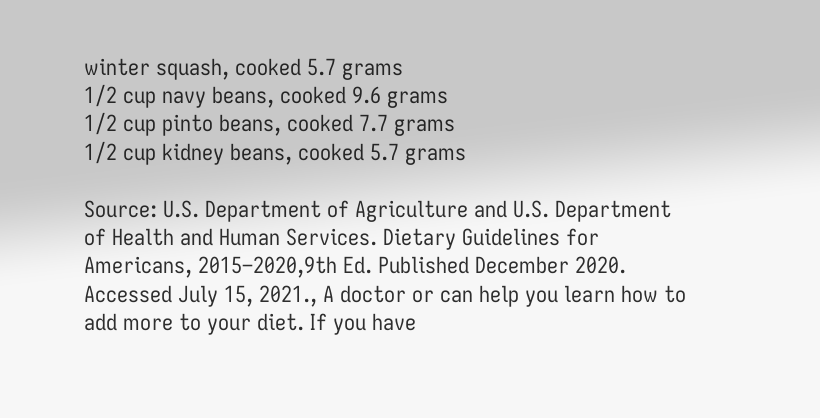winter squash, cooked 5.7 grams
1/2 cup navy beans, cooked 9.6 grams
1/2 cup pinto beans, cooked 7.7 grams
1/2 cup kidney beans, cooked 5.7 grams

Source: U.S. Department of Agriculture and U.S. Department of Health and Human Services. Dietary Guidelines for Americans, 2015–2020,9th Ed. Published December 2020. Accessed July 15, 2021., A doctor or can help you learn how to add more to your diet. If you have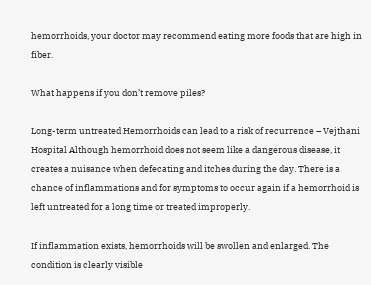hemorrhoids, your doctor may recommend eating more foods that are high in fiber.

What happens if you don’t remove piles?

Long-term untreated Hemorrhoids can lead to a risk of recurrence – Vejthani Hospital Although hemorrhoid does not seem like a dangerous disease, it creates a nuisance when defecating and itches during the day. There is a chance of inflammations and for symptoms to occur again if a hemorrhoid is left untreated for a long time or treated improperly.

If inflammation exists, hemorrhoids will be swollen and enlarged. The condition is clearly visible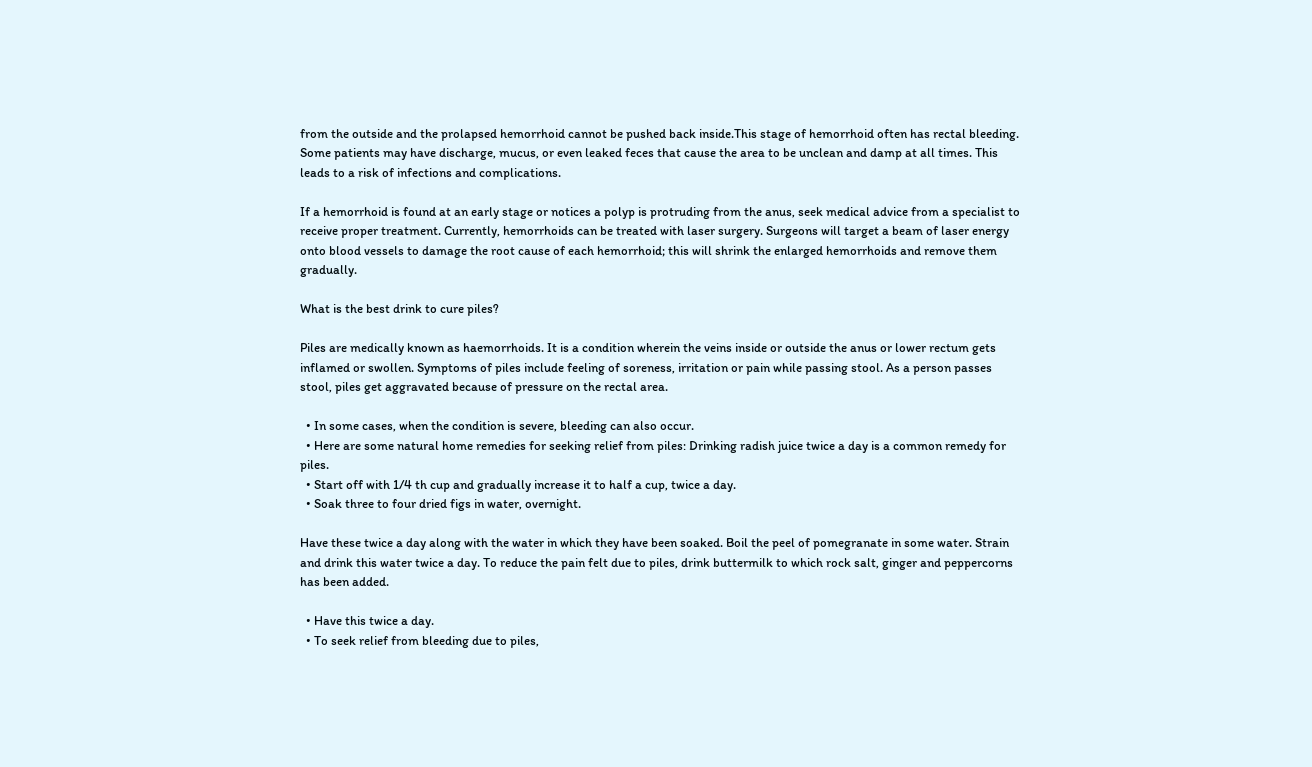from the outside and the prolapsed hemorrhoid cannot be pushed back inside.This stage of hemorrhoid often has rectal bleeding. Some patients may have discharge, mucus, or even leaked feces that cause the area to be unclean and damp at all times. This leads to a risk of infections and complications.

If a hemorrhoid is found at an early stage or notices a polyp is protruding from the anus, seek medical advice from a specialist to receive proper treatment. Currently, hemorrhoids can be treated with laser surgery. Surgeons will target a beam of laser energy onto blood vessels to damage the root cause of each hemorrhoid; this will shrink the enlarged hemorrhoids and remove them gradually.

What is the best drink to cure piles?

Piles are medically known as haemorrhoids. It is a condition wherein the veins inside or outside the anus or lower rectum gets inflamed or swollen. Symptoms of piles include feeling of soreness, irritation or pain while passing stool. As a person passes stool, piles get aggravated because of pressure on the rectal area.

  • In some cases, when the condition is severe, bleeding can also occur.
  • Here are some natural home remedies for seeking relief from piles: Drinking radish juice twice a day is a common remedy for piles.
  • Start off with 1/4 th cup and gradually increase it to half a cup, twice a day.
  • Soak three to four dried figs in water, overnight.

Have these twice a day along with the water in which they have been soaked. Boil the peel of pomegranate in some water. Strain and drink this water twice a day. To reduce the pain felt due to piles, drink buttermilk to which rock salt, ginger and peppercorns has been added.

  • Have this twice a day.
  • To seek relief from bleeding due to piles,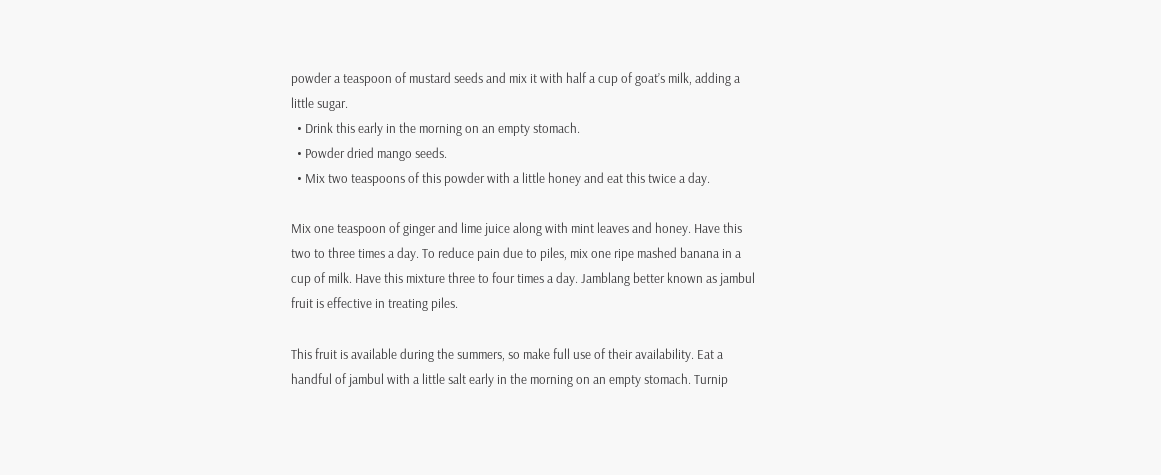powder a teaspoon of mustard seeds and mix it with half a cup of goat’s milk, adding a little sugar.
  • Drink this early in the morning on an empty stomach.
  • Powder dried mango seeds.
  • Mix two teaspoons of this powder with a little honey and eat this twice a day.

Mix one teaspoon of ginger and lime juice along with mint leaves and honey. Have this two to three times a day. To reduce pain due to piles, mix one ripe mashed banana in a cup of milk. Have this mixture three to four times a day. Jamblang better known as jambul fruit is effective in treating piles.

This fruit is available during the summers, so make full use of their availability. Eat a handful of jambul with a little salt early in the morning on an empty stomach. Turnip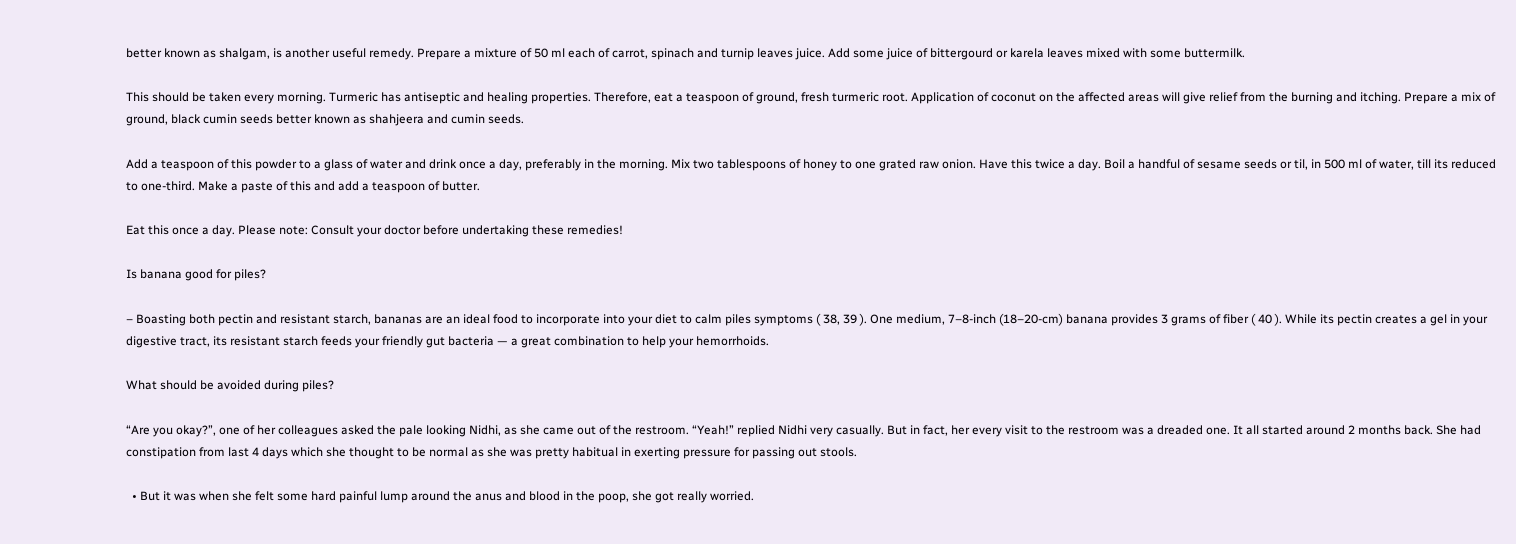better known as shalgam, is another useful remedy. Prepare a mixture of 50 ml each of carrot, spinach and turnip leaves juice. Add some juice of bittergourd or karela leaves mixed with some buttermilk.

This should be taken every morning. Turmeric has antiseptic and healing properties. Therefore, eat a teaspoon of ground, fresh turmeric root. Application of coconut on the affected areas will give relief from the burning and itching. Prepare a mix of ground, black cumin seeds better known as shahjeera and cumin seeds.

Add a teaspoon of this powder to a glass of water and drink once a day, preferably in the morning. Mix two tablespoons of honey to one grated raw onion. Have this twice a day. Boil a handful of sesame seeds or til, in 500 ml of water, till its reduced to one-third. Make a paste of this and add a teaspoon of butter.

Eat this once a day. Please note: Consult your doctor before undertaking these remedies!

Is banana good for piles?

– Boasting both pectin and resistant starch, bananas are an ideal food to incorporate into your diet to calm piles symptoms ( 38, 39 ). One medium, 7–8-inch (18–20-cm) banana provides 3 grams of fiber ( 40 ). While its pectin creates a gel in your digestive tract, its resistant starch feeds your friendly gut bacteria — a great combination to help your hemorrhoids.

What should be avoided during piles?

“Are you okay?”, one of her colleagues asked the pale looking Nidhi, as she came out of the restroom. “Yeah!” replied Nidhi very casually. But in fact, her every visit to the restroom was a dreaded one. It all started around 2 months back. She had constipation from last 4 days which she thought to be normal as she was pretty habitual in exerting pressure for passing out stools.

  • But it was when she felt some hard painful lump around the anus and blood in the poop, she got really worried.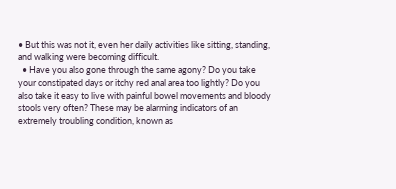• But this was not it, even her daily activities like sitting, standing, and walking were becoming difficult.
  • Have you also gone through the same agony? Do you take your constipated days or itchy red anal area too lightly? Do you also take it easy to live with painful bowel movements and bloody stools very often? These may be alarming indicators of an extremely troubling condition, known as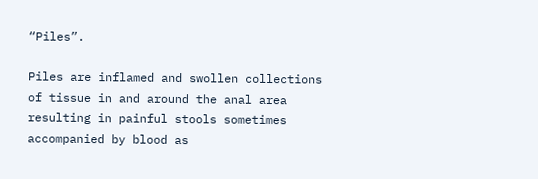“Piles”.

Piles are inflamed and swollen collections of tissue in and around the anal area resulting in painful stools sometimes accompanied by blood as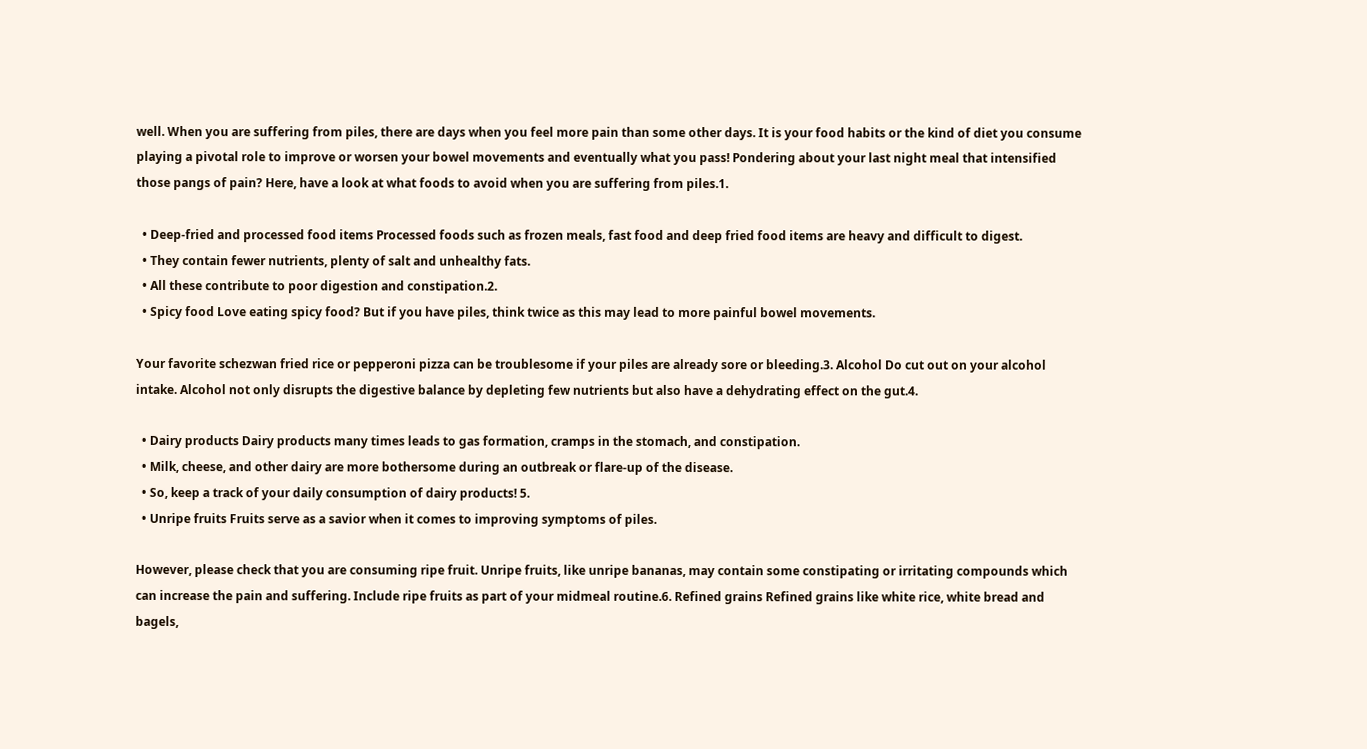well. When you are suffering from piles, there are days when you feel more pain than some other days. It is your food habits or the kind of diet you consume playing a pivotal role to improve or worsen your bowel movements and eventually what you pass! Pondering about your last night meal that intensified those pangs of pain? Here, have a look at what foods to avoid when you are suffering from piles.1.

  • Deep-fried and processed food items Processed foods such as frozen meals, fast food and deep fried food items are heavy and difficult to digest.
  • They contain fewer nutrients, plenty of salt and unhealthy fats.
  • All these contribute to poor digestion and constipation.2.
  • Spicy food Love eating spicy food? But if you have piles, think twice as this may lead to more painful bowel movements.

Your favorite schezwan fried rice or pepperoni pizza can be troublesome if your piles are already sore or bleeding.3. Alcohol Do cut out on your alcohol intake. Alcohol not only disrupts the digestive balance by depleting few nutrients but also have a dehydrating effect on the gut.4.

  • Dairy products Dairy products many times leads to gas formation, cramps in the stomach, and constipation.
  • Milk, cheese, and other dairy are more bothersome during an outbreak or flare-up of the disease.
  • So, keep a track of your daily consumption of dairy products! 5.
  • Unripe fruits Fruits serve as a savior when it comes to improving symptoms of piles.

However, please check that you are consuming ripe fruit. Unripe fruits, like unripe bananas, may contain some constipating or irritating compounds which can increase the pain and suffering. Include ripe fruits as part of your midmeal routine.6. Refined grains Refined grains like white rice, white bread and bagels,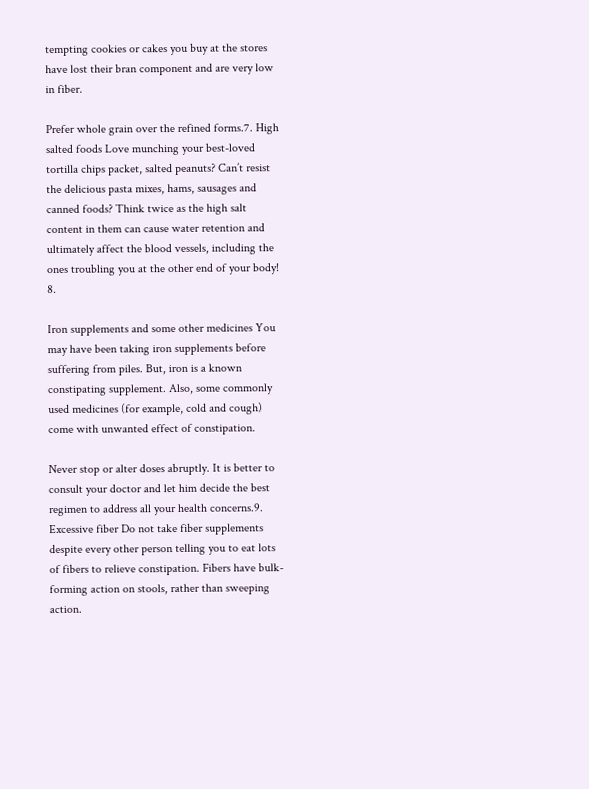tempting cookies or cakes you buy at the stores have lost their bran component and are very low in fiber.

Prefer whole grain over the refined forms.7. High salted foods Love munching your best-loved tortilla chips packet, salted peanuts? Can’t resist the delicious pasta mixes, hams, sausages and canned foods? Think twice as the high salt content in them can cause water retention and ultimately affect the blood vessels, including the ones troubling you at the other end of your body! 8.

Iron supplements and some other medicines You may have been taking iron supplements before suffering from piles. But, iron is a known constipating supplement. Also, some commonly used medicines (for example, cold and cough) come with unwanted effect of constipation.

Never stop or alter doses abruptly. It is better to consult your doctor and let him decide the best regimen to address all your health concerns.9. Excessive fiber Do not take fiber supplements despite every other person telling you to eat lots of fibers to relieve constipation. Fibers have bulk-forming action on stools, rather than sweeping action.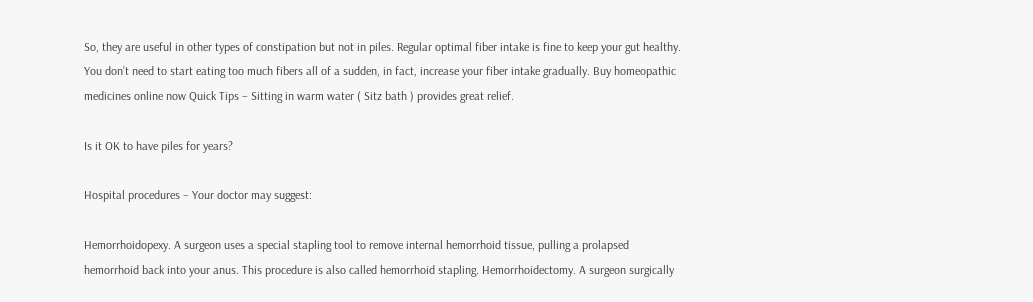So, they are useful in other types of constipation but not in piles. Regular optimal fiber intake is fine to keep your gut healthy. You don’t need to start eating too much fibers all of a sudden, in fact, increase your fiber intake gradually. Buy homeopathic medicines online now Quick Tips – Sitting in warm water ( Sitz bath ) provides great relief.

Is it OK to have piles for years?

Hospital procedures – Your doctor may suggest:

Hemorrhoidopexy. A surgeon uses a special stapling tool to remove internal hemorrhoid tissue, pulling a prolapsed hemorrhoid back into your anus. This procedure is also called hemorrhoid stapling. Hemorrhoidectomy. A surgeon surgically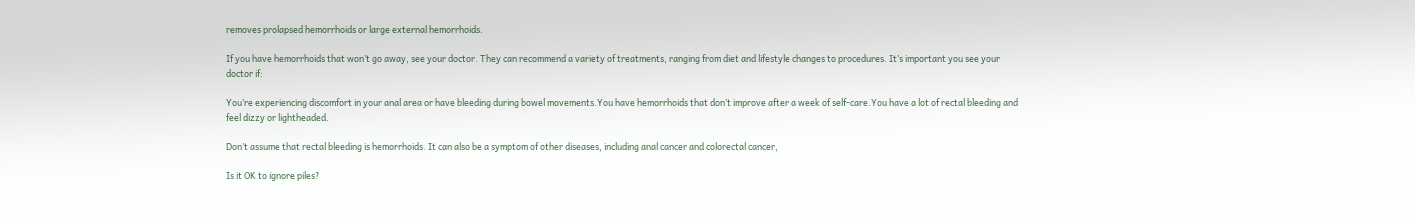removes prolapsed hemorrhoids or large external hemorrhoids.

If you have hemorrhoids that won’t go away, see your doctor. They can recommend a variety of treatments, ranging from diet and lifestyle changes to procedures. It’s important you see your doctor if:

You’re experiencing discomfort in your anal area or have bleeding during bowel movements.You have hemorrhoids that don’t improve after a week of self-care.You have a lot of rectal bleeding and feel dizzy or lightheaded.

Don’t assume that rectal bleeding is hemorrhoids. It can also be a symptom of other diseases, including anal cancer and colorectal cancer,

Is it OK to ignore piles?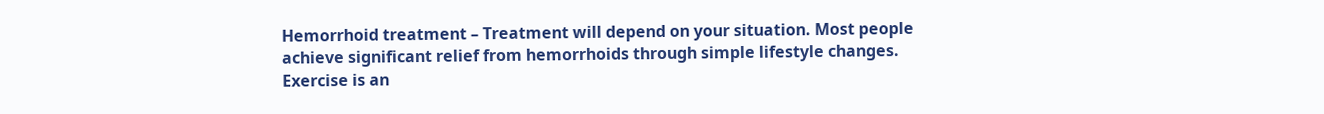Hemorrhoid treatment – Treatment will depend on your situation. Most people achieve significant relief from hemorrhoids through simple lifestyle changes. Exercise is an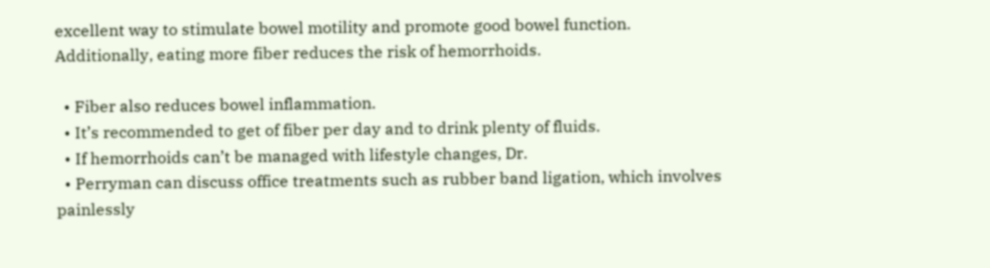excellent way to stimulate bowel motility and promote good bowel function. Additionally, eating more fiber reduces the risk of hemorrhoids.

  • Fiber also reduces bowel inflammation.
  • It’s recommended to get of fiber per day and to drink plenty of fluids.
  • If hemorrhoids can’t be managed with lifestyle changes, Dr.
  • Perryman can discuss office treatments such as rubber band ligation, which involves painlessly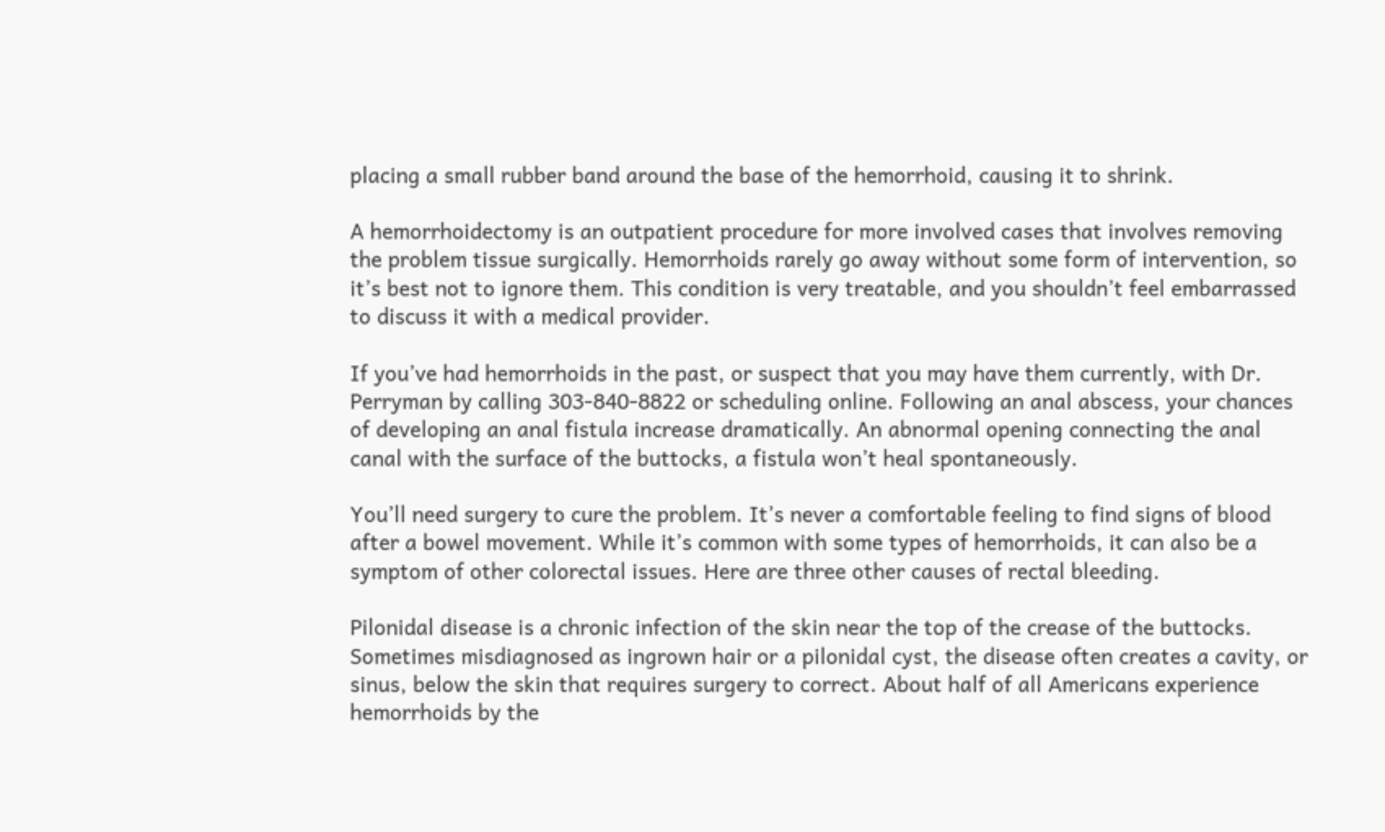placing a small rubber band around the base of the hemorrhoid, causing it to shrink.

A hemorrhoidectomy is an outpatient procedure for more involved cases that involves removing the problem tissue surgically. Hemorrhoids rarely go away without some form of intervention, so it’s best not to ignore them. This condition is very treatable, and you shouldn’t feel embarrassed to discuss it with a medical provider.

If you’ve had hemorrhoids in the past, or suspect that you may have them currently, with Dr. Perryman by calling 303-840-8822 or scheduling online. Following an anal abscess, your chances of developing an anal fistula increase dramatically. An abnormal opening connecting the anal canal with the surface of the buttocks, a fistula won’t heal spontaneously.

You’ll need surgery to cure the problem. It’s never a comfortable feeling to find signs of blood after a bowel movement. While it’s common with some types of hemorrhoids, it can also be a symptom of other colorectal issues. Here are three other causes of rectal bleeding.

Pilonidal disease is a chronic infection of the skin near the top of the crease of the buttocks. Sometimes misdiagnosed as ingrown hair or a pilonidal cyst, the disease often creates a cavity, or sinus, below the skin that requires surgery to correct. About half of all Americans experience hemorrhoids by the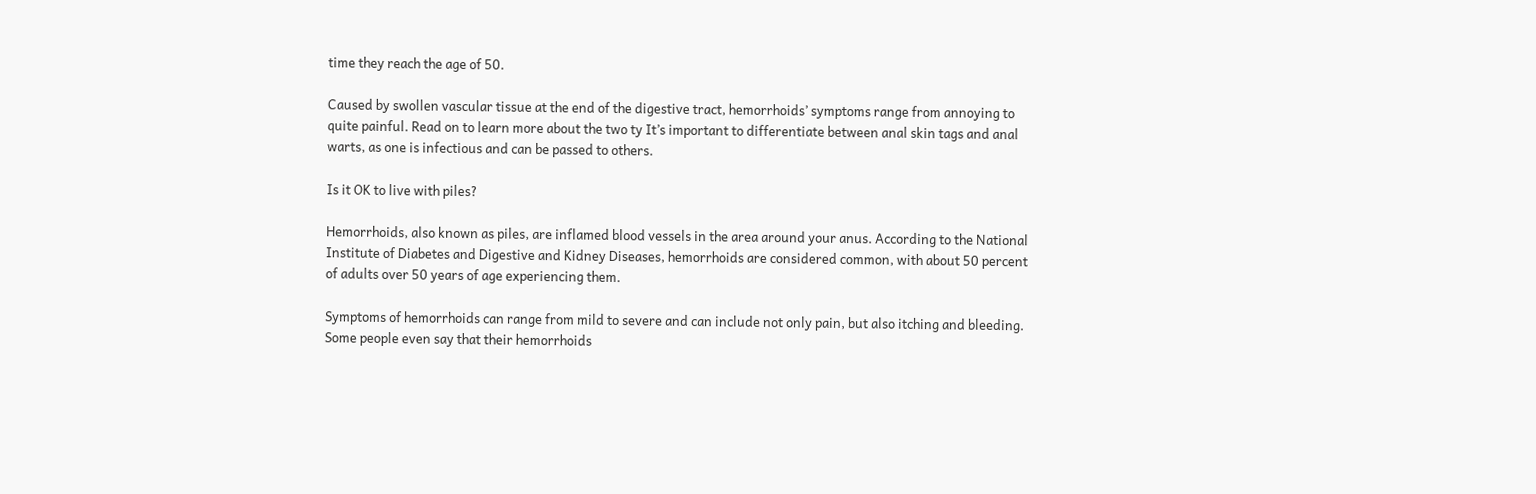time they reach the age of 50.

Caused by swollen vascular tissue at the end of the digestive tract, hemorrhoids’ symptoms range from annoying to quite painful. Read on to learn more about the two ty It’s important to differentiate between anal skin tags and anal warts, as one is infectious and can be passed to others.

Is it OK to live with piles?

Hemorrhoids, also known as piles, are inflamed blood vessels in the area around your anus. According to the National Institute of Diabetes and Digestive and Kidney Diseases, hemorrhoids are considered common, with about 50 percent of adults over 50 years of age experiencing them.

Symptoms of hemorrhoids can range from mild to severe and can include not only pain, but also itching and bleeding. Some people even say that their hemorrhoids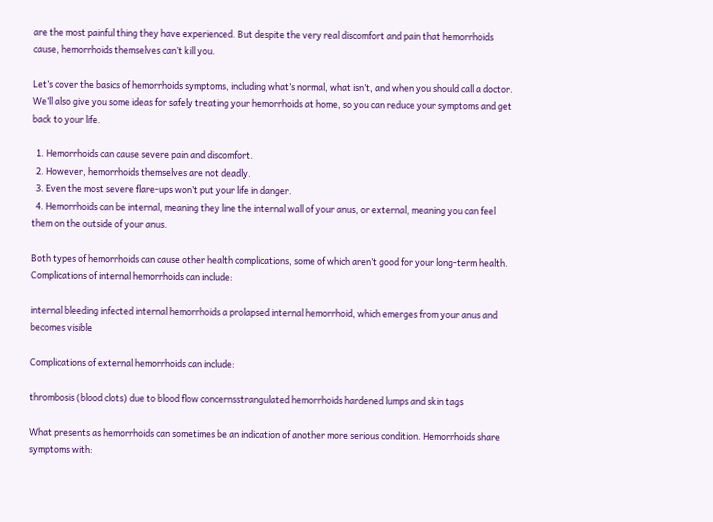are the most painful thing they have experienced. But despite the very real discomfort and pain that hemorrhoids cause, hemorrhoids themselves can’t kill you.

Let’s cover the basics of hemorrhoids symptoms, including what’s normal, what isn’t, and when you should call a doctor. We’ll also give you some ideas for safely treating your hemorrhoids at home, so you can reduce your symptoms and get back to your life.

  1. Hemorrhoids can cause severe pain and discomfort.
  2. However, hemorrhoids themselves are not deadly.
  3. Even the most severe flare-ups won’t put your life in danger.
  4. Hemorrhoids can be internal, meaning they line the internal wall of your anus, or external, meaning you can feel them on the outside of your anus.

Both types of hemorrhoids can cause other health complications, some of which aren’t good for your long-term health. Complications of internal hemorrhoids can include:

internal bleeding infected internal hemorrhoids a prolapsed internal hemorrhoid, which emerges from your anus and becomes visible

Complications of external hemorrhoids can include:

thrombosis (blood clots) due to blood flow concernsstrangulated hemorrhoids hardened lumps and skin tags

What presents as hemorrhoids can sometimes be an indication of another more serious condition. Hemorrhoids share symptoms with: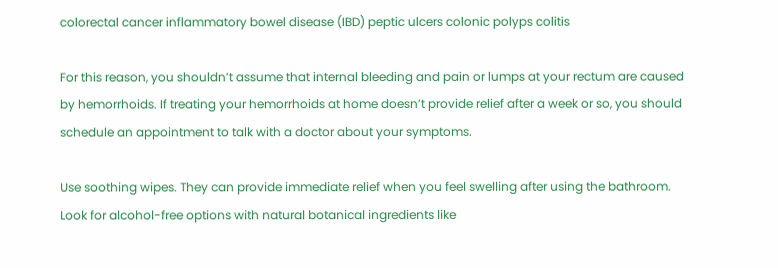colorectal cancer inflammatory bowel disease (IBD) peptic ulcers colonic polyps colitis

For this reason, you shouldn’t assume that internal bleeding and pain or lumps at your rectum are caused by hemorrhoids. If treating your hemorrhoids at home doesn’t provide relief after a week or so, you should schedule an appointment to talk with a doctor about your symptoms.

Use soothing wipes. They can provide immediate relief when you feel swelling after using the bathroom. Look for alcohol-free options with natural botanical ingredients like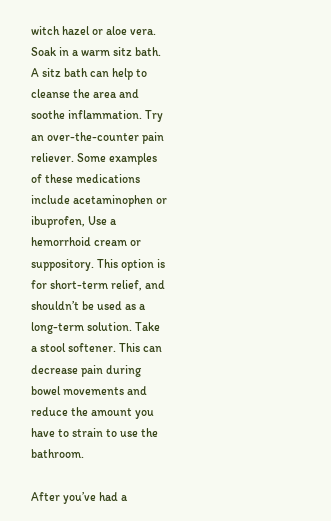witch hazel or aloe vera. Soak in a warm sitz bath. A sitz bath can help to cleanse the area and soothe inflammation. Try an over-the-counter pain reliever. Some examples of these medications include acetaminophen or ibuprofen, Use a hemorrhoid cream or suppository. This option is for short-term relief, and shouldn’t be used as a long-term solution. Take a stool softener. This can decrease pain during bowel movements and reduce the amount you have to strain to use the bathroom.

After you’ve had a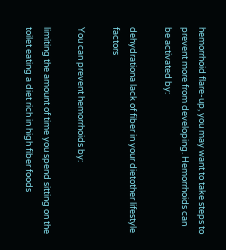hemorrhoid flare-up, you may want to take steps to prevent more from developing. Hemorrhoids can be activated by:

dehydrationa lack of fiber in your dietother lifestyle factors

You can prevent hemorrhoids by:

limiting the amount of time you spend sitting on the toilet eating a diet rich in high fiber foods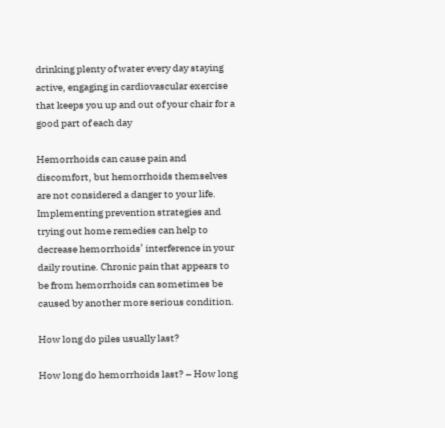drinking plenty of water every day staying active, engaging in cardiovascular exercise that keeps you up and out of your chair for a good part of each day

Hemorrhoids can cause pain and discomfort, but hemorrhoids themselves are not considered a danger to your life. Implementing prevention strategies and trying out home remedies can help to decrease hemorrhoids’ interference in your daily routine. Chronic pain that appears to be from hemorrhoids can sometimes be caused by another more serious condition.

How long do piles usually last?

How long do hemorrhoids last? – How long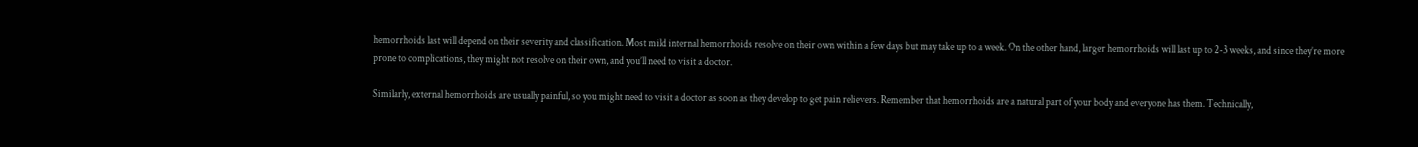hemorrhoids last will depend on their severity and classification. Most mild internal hemorrhoids resolve on their own within a few days but may take up to a week. On the other hand, larger hemorrhoids will last up to 2-3 weeks, and since they’re more prone to complications, they might not resolve on their own, and you’ll need to visit a doctor.

Similarly, external hemorrhoids are usually painful, so you might need to visit a doctor as soon as they develop to get pain relievers. Remember that hemorrhoids are a natural part of your body and everyone has them. Technically,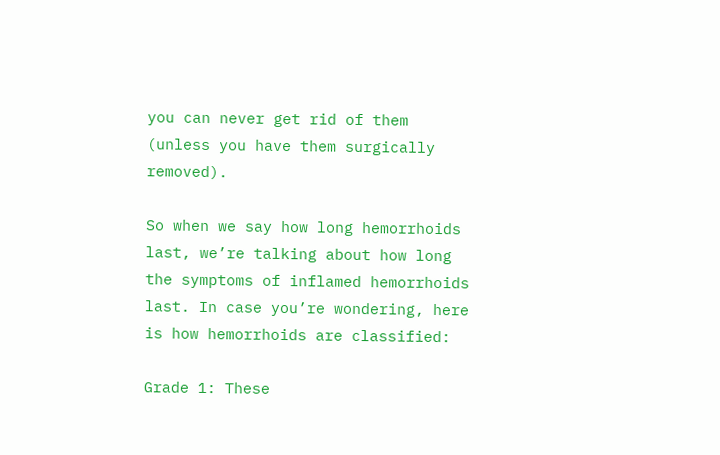you can never get rid of them (unless you have them surgically removed).

So when we say how long hemorrhoids last, we’re talking about how long the symptoms of inflamed hemorrhoids last. In case you’re wondering, here is how hemorrhoids are classified:

Grade 1: These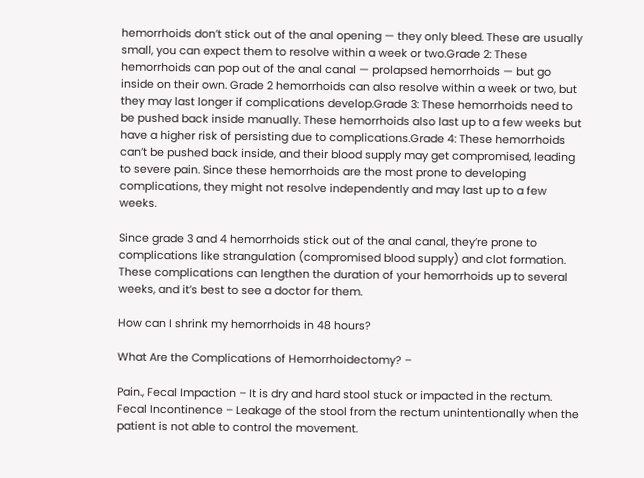hemorrhoids don’t stick out of the anal opening — they only bleed. These are usually small, you can expect them to resolve within a week or two.Grade 2: These hemorrhoids can pop out of the anal canal — prolapsed hemorrhoids — but go inside on their own. Grade 2 hemorrhoids can also resolve within a week or two, but they may last longer if complications develop.Grade 3: These hemorrhoids need to be pushed back inside manually. These hemorrhoids also last up to a few weeks but have a higher risk of persisting due to complications.Grade 4: These hemorrhoids can’t be pushed back inside, and their blood supply may get compromised, leading to severe pain. Since these hemorrhoids are the most prone to developing complications, they might not resolve independently and may last up to a few weeks.

Since grade 3 and 4 hemorrhoids stick out of the anal canal, they’re prone to complications like strangulation (compromised blood supply) and clot formation. These complications can lengthen the duration of your hemorrhoids up to several weeks, and it’s best to see a doctor for them.

How can I shrink my hemorrhoids in 48 hours?

What Are the Complications of Hemorrhoidectomy? –

Pain., Fecal Impaction – It is dry and hard stool stuck or impacted in the rectum. Fecal Incontinence – Leakage of the stool from the rectum unintentionally when the patient is not able to control the movement.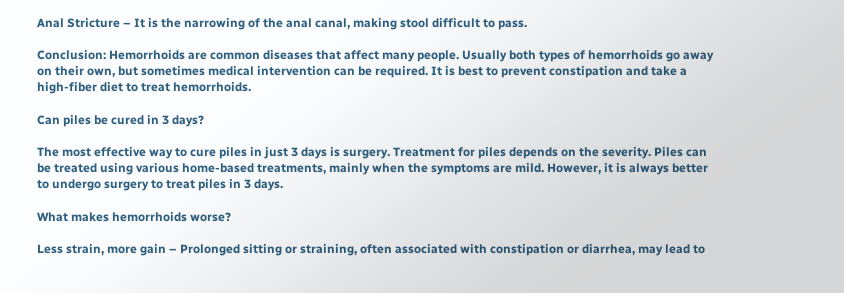Anal Stricture – It is the narrowing of the anal canal, making stool difficult to pass.

Conclusion: Hemorrhoids are common diseases that affect many people. Usually both types of hemorrhoids go away on their own, but sometimes medical intervention can be required. It is best to prevent constipation and take a high-fiber diet to treat hemorrhoids.

Can piles be cured in 3 days?

The most effective way to cure piles in just 3 days is surgery. Treatment for piles depends on the severity. Piles can be treated using various home-based treatments, mainly when the symptoms are mild. However, it is always better to undergo surgery to treat piles in 3 days.

What makes hemorrhoids worse?

Less strain, more gain – Prolonged sitting or straining, often associated with constipation or diarrhea, may lead to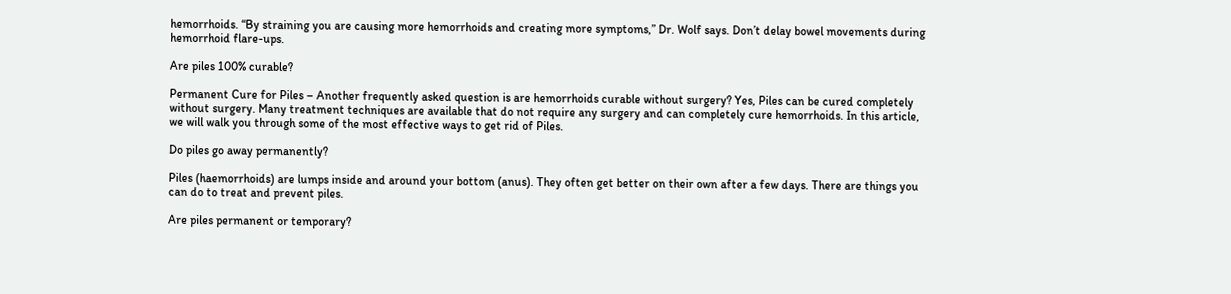hemorrhoids. “By straining you are causing more hemorrhoids and creating more symptoms,” Dr. Wolf says. Don’t delay bowel movements during hemorrhoid flare-ups.

Are piles 100% curable?

Permanent Cure for Piles – Another frequently asked question is are hemorrhoids curable without surgery? Yes, Piles can be cured completely without surgery. Many treatment techniques are available that do not require any surgery and can completely cure hemorrhoids. In this article, we will walk you through some of the most effective ways to get rid of Piles.

Do piles go away permanently?

Piles (haemorrhoids) are lumps inside and around your bottom (anus). They often get better on their own after a few days. There are things you can do to treat and prevent piles.

Are piles permanent or temporary?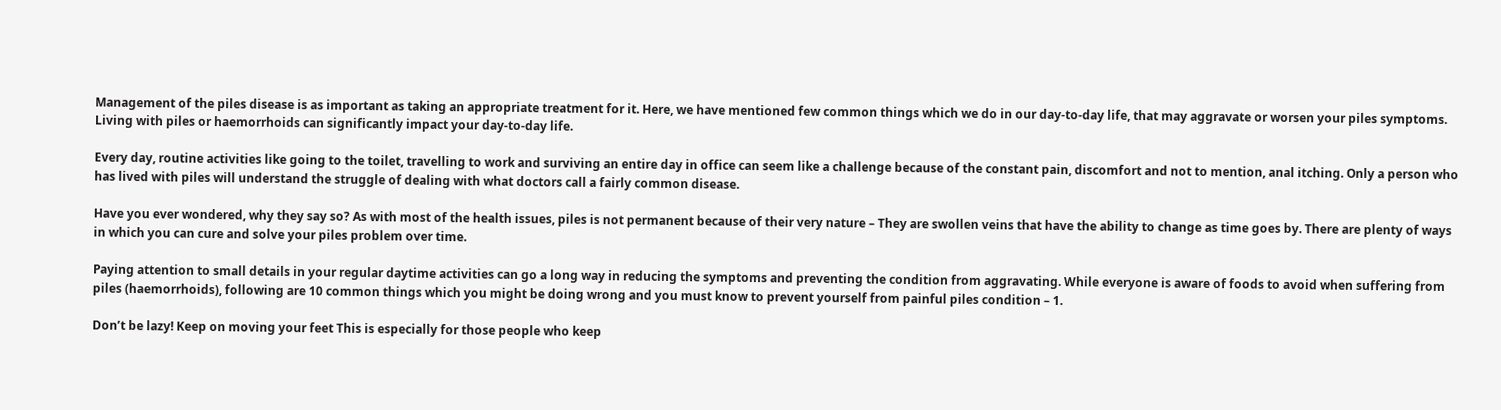Management of the piles disease is as important as taking an appropriate treatment for it. Here, we have mentioned few common things which we do in our day-to-day life, that may aggravate or worsen your piles symptoms. Living with piles or haemorrhoids can significantly impact your day-to-day life.

Every day, routine activities like going to the toilet, travelling to work and surviving an entire day in office can seem like a challenge because of the constant pain, discomfort and not to mention, anal itching. Only a person who has lived with piles will understand the struggle of dealing with what doctors call a fairly common disease.

Have you ever wondered, why they say so? As with most of the health issues, piles is not permanent because of their very nature – They are swollen veins that have the ability to change as time goes by. There are plenty of ways in which you can cure and solve your piles problem over time.

Paying attention to small details in your regular daytime activities can go a long way in reducing the symptoms and preventing the condition from aggravating. While everyone is aware of foods to avoid when suffering from piles (haemorrhoids), following are 10 common things which you might be doing wrong and you must know to prevent yourself from painful piles condition – 1.

Don’t be lazy! Keep on moving your feet This is especially for those people who keep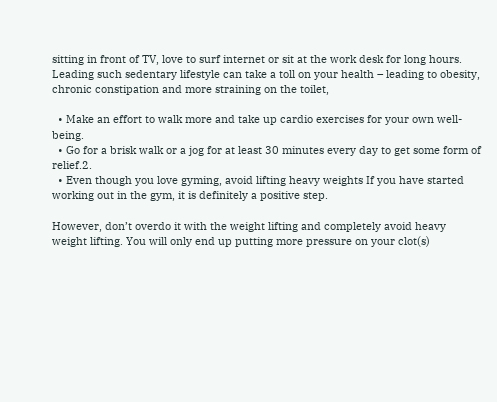sitting in front of TV, love to surf internet or sit at the work desk for long hours. Leading such sedentary lifestyle can take a toll on your health – leading to obesity, chronic constipation and more straining on the toilet,

  • Make an effort to walk more and take up cardio exercises for your own well-being.
  • Go for a brisk walk or a jog for at least 30 minutes every day to get some form of relief.2.
  • Even though you love gyming, avoid lifting heavy weights If you have started working out in the gym, it is definitely a positive step.

However, don’t overdo it with the weight lifting and completely avoid heavy weight lifting. You will only end up putting more pressure on your clot(s)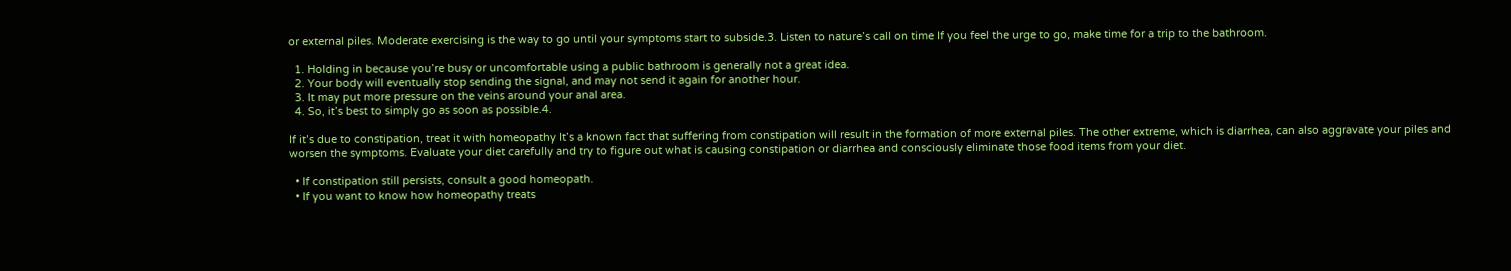or external piles. Moderate exercising is the way to go until your symptoms start to subside.3. Listen to nature’s call on time If you feel the urge to go, make time for a trip to the bathroom.

  1. Holding in because you’re busy or uncomfortable using a public bathroom is generally not a great idea.
  2. Your body will eventually stop sending the signal, and may not send it again for another hour.
  3. It may put more pressure on the veins around your anal area.
  4. So, it’s best to simply go as soon as possible.4.

If it’s due to constipation, treat it with homeopathy It’s a known fact that suffering from constipation will result in the formation of more external piles. The other extreme, which is diarrhea, can also aggravate your piles and worsen the symptoms. Evaluate your diet carefully and try to figure out what is causing constipation or diarrhea and consciously eliminate those food items from your diet.

  • If constipation still persists, consult a good homeopath.
  • If you want to know how homeopathy treats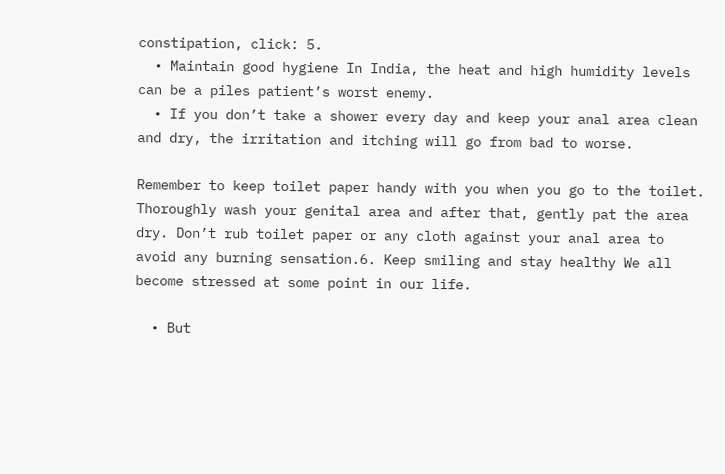constipation, click: 5.
  • Maintain good hygiene In India, the heat and high humidity levels can be a piles patient’s worst enemy.
  • If you don’t take a shower every day and keep your anal area clean and dry, the irritation and itching will go from bad to worse.

Remember to keep toilet paper handy with you when you go to the toilet. Thoroughly wash your genital area and after that, gently pat the area dry. Don’t rub toilet paper or any cloth against your anal area to avoid any burning sensation.6. Keep smiling and stay healthy We all become stressed at some point in our life.

  • But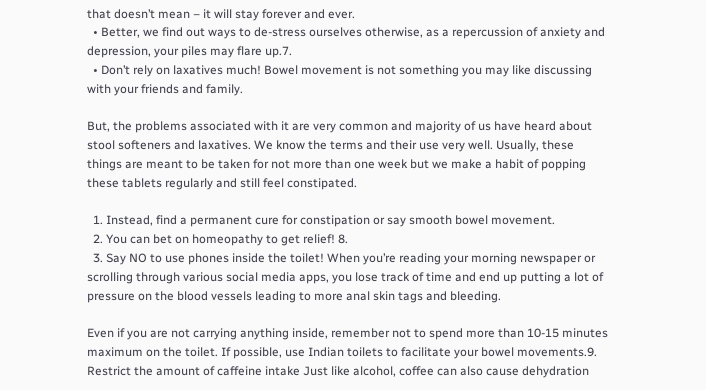that doesn’t mean – it will stay forever and ever.
  • Better, we find out ways to de-stress ourselves otherwise, as a repercussion of anxiety and depression, your piles may flare up.7.
  • Don’t rely on laxatives much! Bowel movement is not something you may like discussing with your friends and family.

But, the problems associated with it are very common and majority of us have heard about stool softeners and laxatives. We know the terms and their use very well. Usually, these things are meant to be taken for not more than one week but we make a habit of popping these tablets regularly and still feel constipated.

  1. Instead, find a permanent cure for constipation or say smooth bowel movement.
  2. You can bet on homeopathy to get relief! 8.
  3. Say NO to use phones inside the toilet! When you’re reading your morning newspaper or scrolling through various social media apps, you lose track of time and end up putting a lot of pressure on the blood vessels leading to more anal skin tags and bleeding.

Even if you are not carrying anything inside, remember not to spend more than 10-15 minutes maximum on the toilet. If possible, use Indian toilets to facilitate your bowel movements.9. Restrict the amount of caffeine intake Just like alcohol, coffee can also cause dehydration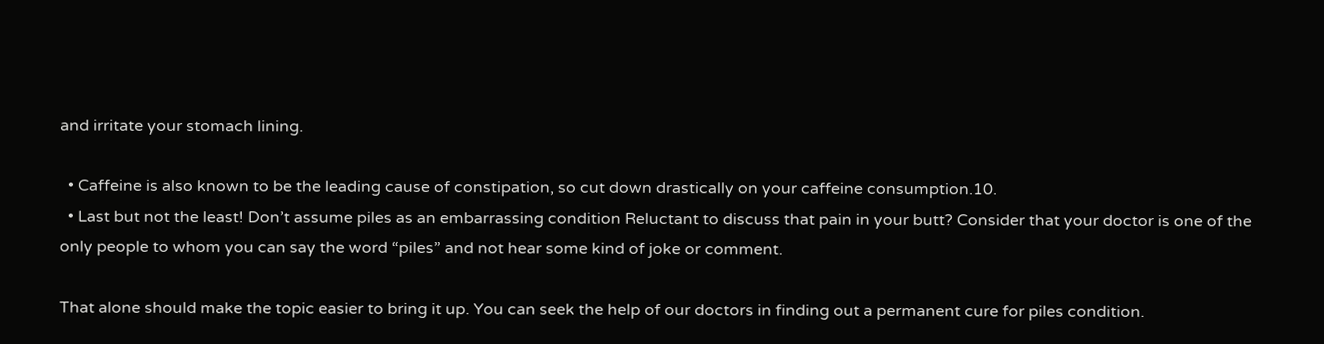and irritate your stomach lining.

  • Caffeine is also known to be the leading cause of constipation, so cut down drastically on your caffeine consumption.10.
  • Last but not the least! Don’t assume piles as an embarrassing condition Reluctant to discuss that pain in your butt? Consider that your doctor is one of the only people to whom you can say the word “piles” and not hear some kind of joke or comment.

That alone should make the topic easier to bring it up. You can seek the help of our doctors in finding out a permanent cure for piles condition.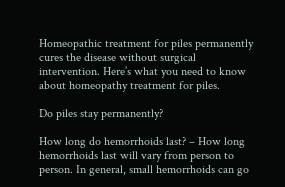Homeopathic treatment for piles permanently cures the disease without surgical intervention. Here’s what you need to know about homeopathy treatment for piles.

Do piles stay permanently?

How long do hemorrhoids last? – How long hemorrhoids last will vary from person to person. In general, small hemorrhoids can go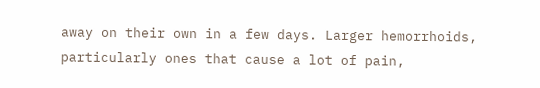away on their own in a few days. Larger hemorrhoids, particularly ones that cause a lot of pain,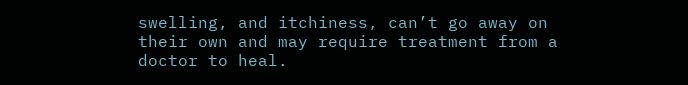swelling, and itchiness, can’t go away on their own and may require treatment from a doctor to heal.